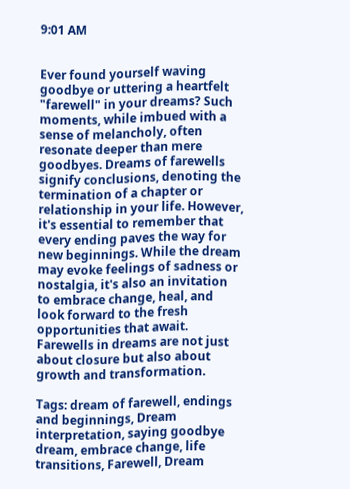9:01 AM


Ever found yourself waving goodbye or uttering a heartfelt "farewell" in your dreams? Such moments, while imbued with a sense of melancholy, often resonate deeper than mere goodbyes. Dreams of farewells signify conclusions, denoting the termination of a chapter or relationship in your life. However, it's essential to remember that every ending paves the way for new beginnings. While the dream may evoke feelings of sadness or nostalgia, it's also an invitation to embrace change, heal, and look forward to the fresh opportunities that await. Farewells in dreams are not just about closure but also about growth and transformation.

Tags: dream of farewell, endings and beginnings, Dream interpretation, saying goodbye dream, embrace change, life transitions, Farewell, Dream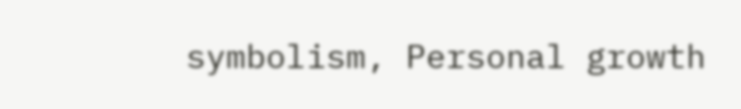symbolism, Personal growth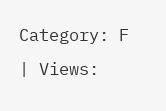Category: F | Views: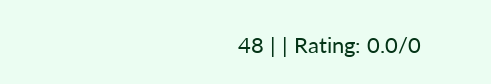48 | | Rating: 0.0/0